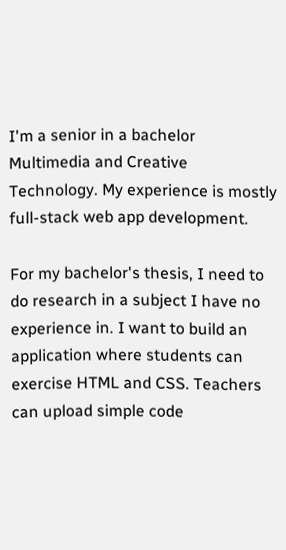I'm a senior in a bachelor Multimedia and Creative Technology. My experience is mostly full-stack web app development.

For my bachelor's thesis, I need to do research in a subject I have no experience in. I want to build an application where students can exercise HTML and CSS. Teachers can upload simple code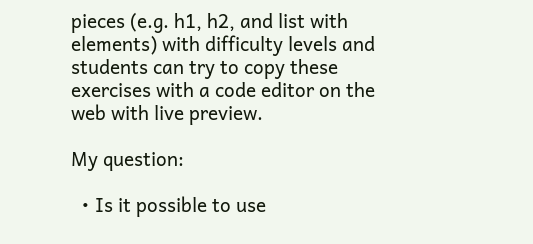pieces (e.g. h1, h2, and list with elements) with difficulty levels and students can try to copy these exercises with a code editor on the web with live preview.

My question:

  • Is it possible to use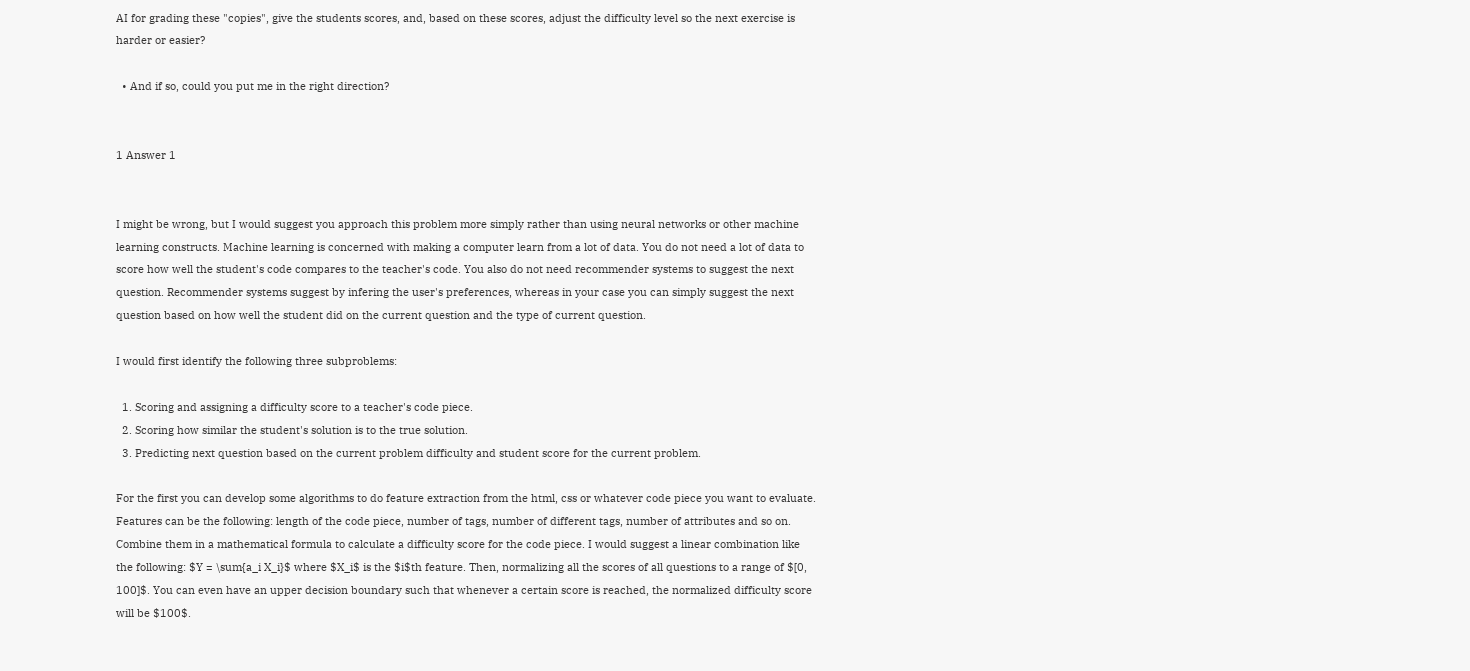AI for grading these "copies", give the students scores, and, based on these scores, adjust the difficulty level so the next exercise is harder or easier?

  • And if so, could you put me in the right direction?


1 Answer 1


I might be wrong, but I would suggest you approach this problem more simply rather than using neural networks or other machine learning constructs. Machine learning is concerned with making a computer learn from a lot of data. You do not need a lot of data to score how well the student's code compares to the teacher's code. You also do not need recommender systems to suggest the next question. Recommender systems suggest by infering the user's preferences, whereas in your case you can simply suggest the next question based on how well the student did on the current question and the type of current question.

I would first identify the following three subproblems:

  1. Scoring and assigning a difficulty score to a teacher's code piece.
  2. Scoring how similar the student's solution is to the true solution.
  3. Predicting next question based on the current problem difficulty and student score for the current problem.

For the first you can develop some algorithms to do feature extraction from the html, css or whatever code piece you want to evaluate. Features can be the following: length of the code piece, number of tags, number of different tags, number of attributes and so on. Combine them in a mathematical formula to calculate a difficulty score for the code piece. I would suggest a linear combination like the following: $Y = \sum{a_i X_i}$ where $X_i$ is the $i$th feature. Then, normalizing all the scores of all questions to a range of $[0, 100]$. You can even have an upper decision boundary such that whenever a certain score is reached, the normalized difficulty score will be $100$.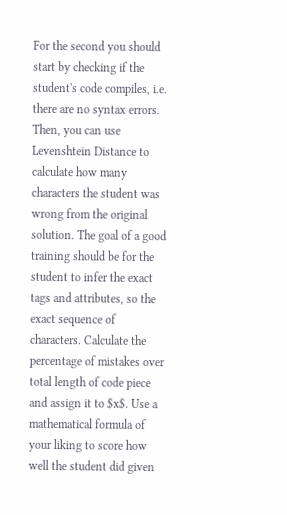For the second you should start by checking if the student's code compiles, i.e. there are no syntax errors. Then, you can use Levenshtein Distance to calculate how many characters the student was wrong from the original solution. The goal of a good training should be for the student to infer the exact tags and attributes, so the exact sequence of characters. Calculate the percentage of mistakes over total length of code piece and assign it to $x$. Use a mathematical formula of your liking to score how well the student did given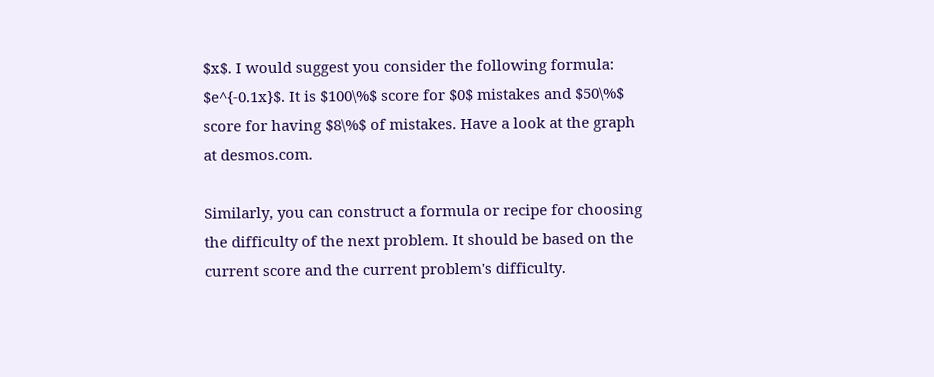$x$. I would suggest you consider the following formula: $e^{-0.1x}$. It is $100\%$ score for $0$ mistakes and $50\%$ score for having $8\%$ of mistakes. Have a look at the graph at desmos.com.

Similarly, you can construct a formula or recipe for choosing the difficulty of the next problem. It should be based on the current score and the current problem's difficulty.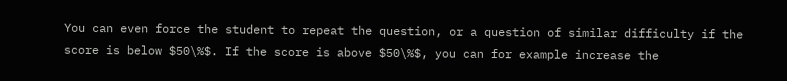You can even force the student to repeat the question, or a question of similar difficulty if the score is below $50\%$. If the score is above $50\%$, you can for example increase the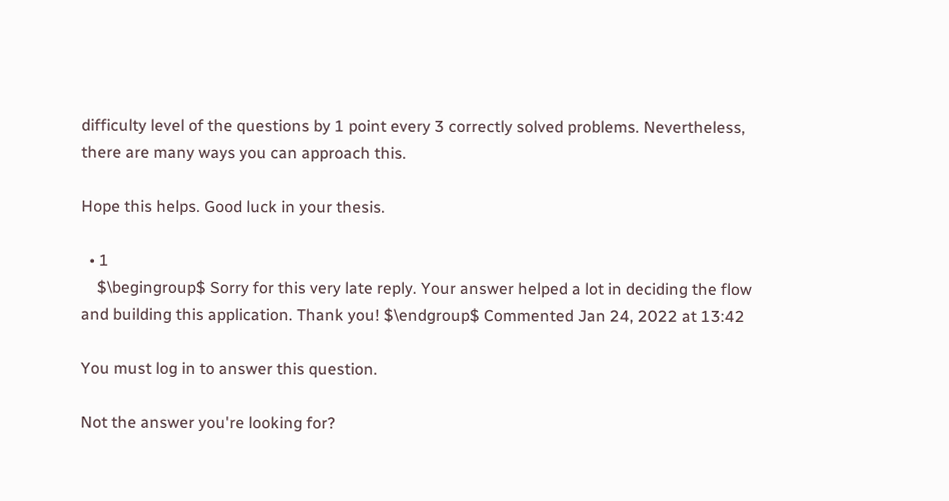difficulty level of the questions by 1 point every 3 correctly solved problems. Nevertheless, there are many ways you can approach this.

Hope this helps. Good luck in your thesis.

  • 1
    $\begingroup$ Sorry for this very late reply. Your answer helped a lot in deciding the flow and building this application. Thank you! $\endgroup$ Commented Jan 24, 2022 at 13:42

You must log in to answer this question.

Not the answer you're looking for?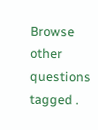Browse other questions tagged .